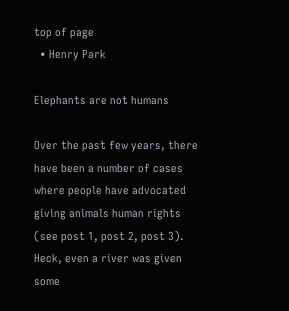top of page
  • Henry Park

Elephants are not humans

Over the past few years, there have been a number of cases where people have advocated giving animals human rights (see post 1, post 2, post 3). Heck, even a river was given some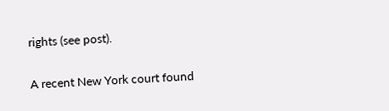rights (see post).

A recent New York court found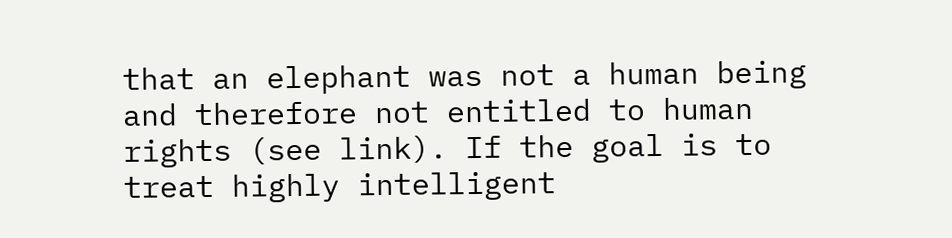that an elephant was not a human being and therefore not entitled to human rights (see link). If the goal is to treat highly intelligent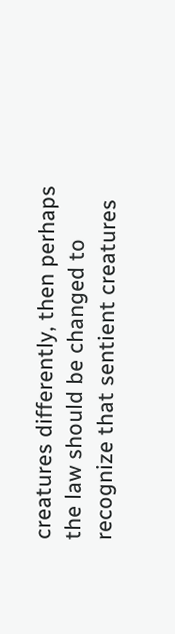creatures differently, then perhaps the law should be changed to recognize that sentient creatures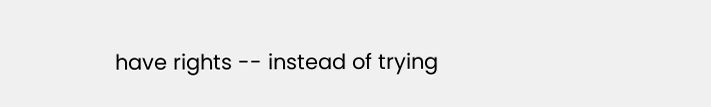have rights -- instead of trying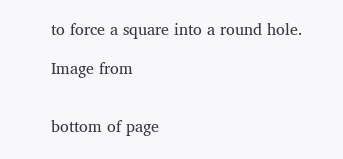to force a square into a round hole.

Image from


bottom of page